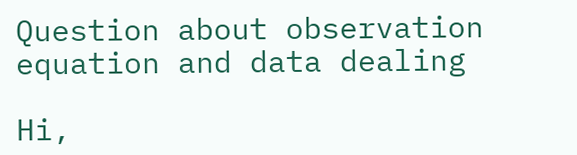Question about observation equation and data dealing

Hi,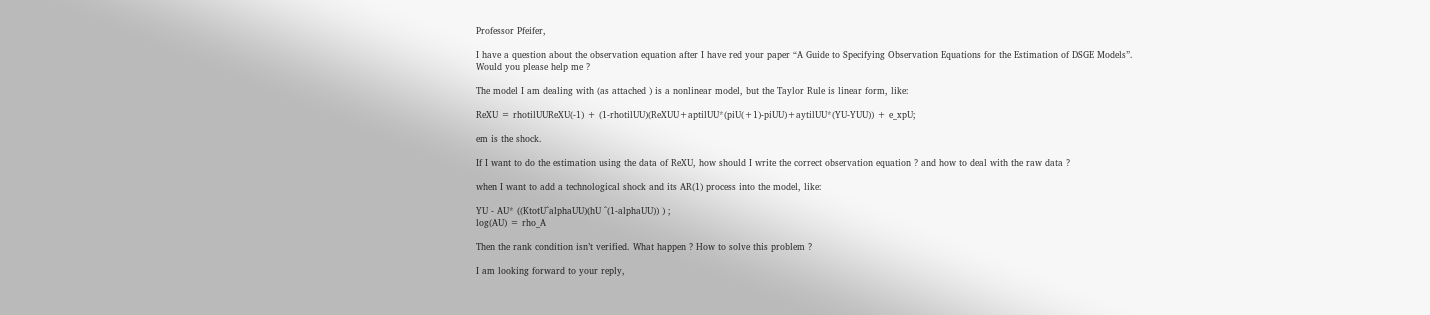Professor Pfeifer,

I have a question about the observation equation after I have red your paper “A Guide to Specifying Observation Equations for the Estimation of DSGE Models”.
Would you please help me ?

The model I am dealing with (as attached ) is a nonlinear model, but the Taylor Rule is linear form, like:

ReXU = rhotilUUReXU(-1) + (1-rhotilUU)(ReXUU+aptilUU*(piU(+1)-piUU)+aytilUU*(YU-YUU)) + e_xpU;

em is the shock.

If I want to do the estimation using the data of ReXU, how should I write the correct observation equation ? and how to deal with the raw data ?

when I want to add a technological shock and its AR(1) process into the model, like:

YU - AU* ((KtotU^alphaUU)(hU ^(1-alphaUU)) ) ;
log(AU) = rho_A

Then the rank condition isn’t verified. What happen ? How to solve this problem ?

I am looking forward to your reply,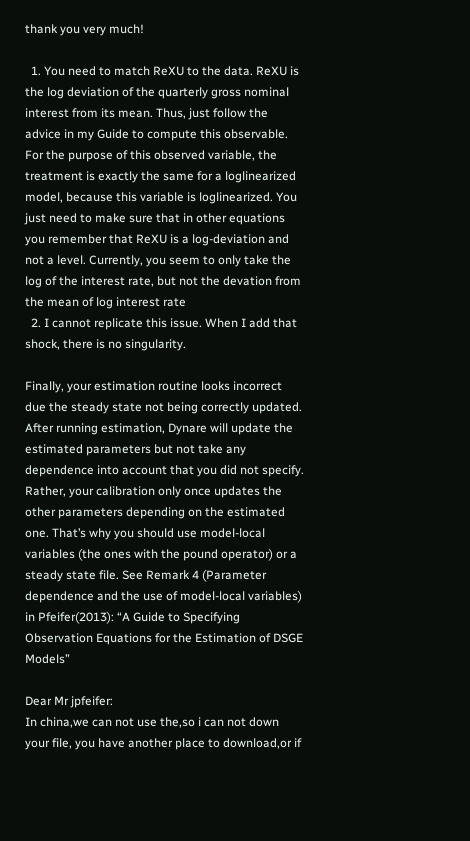thank you very much!

  1. You need to match ReXU to the data. ReXU is the log deviation of the quarterly gross nominal interest from its mean. Thus, just follow the advice in my Guide to compute this observable. For the purpose of this observed variable, the treatment is exactly the same for a loglinearized model, because this variable is loglinearized. You just need to make sure that in other equations you remember that ReXU is a log-deviation and not a level. Currently, you seem to only take the log of the interest rate, but not the devation from the mean of log interest rate
  2. I cannot replicate this issue. When I add that shock, there is no singularity.

Finally, your estimation routine looks incorrect due the steady state not being correctly updated. After running estimation, Dynare will update the estimated parameters but not take any dependence into account that you did not specify. Rather, your calibration only once updates the other parameters depending on the estimated one. That’s why you should use model-local variables (the ones with the pound operator) or a steady state file. See Remark 4 (Parameter dependence and the use of model-local variables) in Pfeifer(2013): “A Guide to Specifying Observation Equations for the Estimation of DSGE Models”

Dear Mr jpfeifer:
In china,we can not use the,so i can not down your file, you have another place to download,or if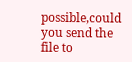possible,could you send the file to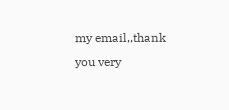my email,,thank you very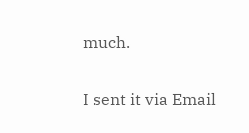much.

I sent it via Email